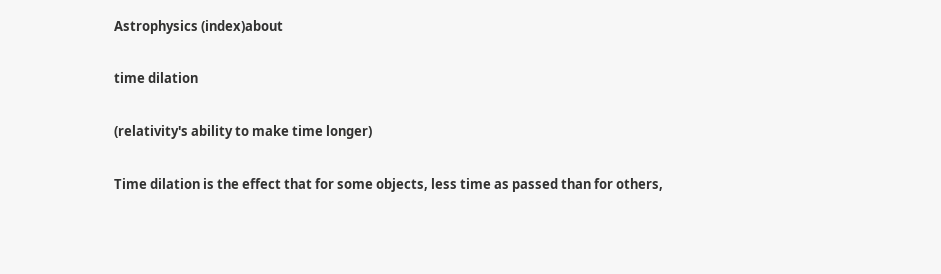Astrophysics (index)about

time dilation

(relativity's ability to make time longer)

Time dilation is the effect that for some objects, less time as passed than for others,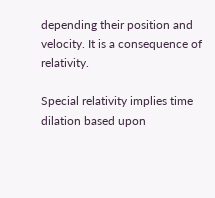depending their position and velocity. It is a consequence of relativity.

Special relativity implies time dilation based upon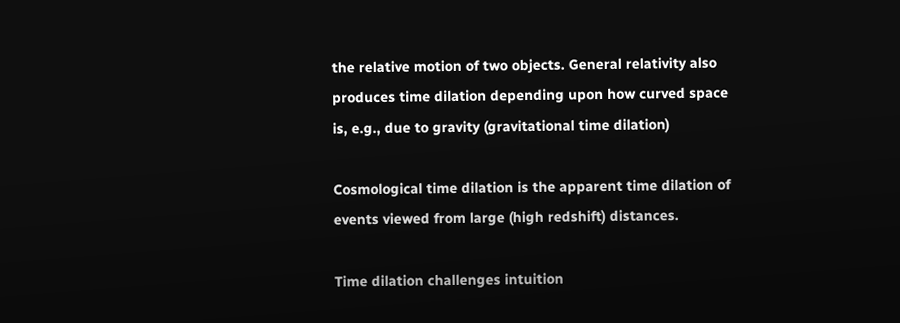the relative motion of two objects. General relativity also produces time dilation depending upon how curved space is, e.g., due to gravity (gravitational time dilation)

Cosmological time dilation is the apparent time dilation of events viewed from large (high redshift) distances.

Time dilation challenges intuition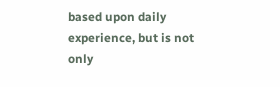based upon daily experience, but is not only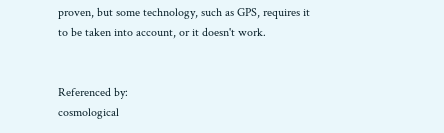proven, but some technology, such as GPS, requires it to be taken into account, or it doesn't work.


Referenced by:
cosmological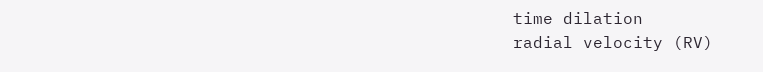time dilation
radial velocity (RV)